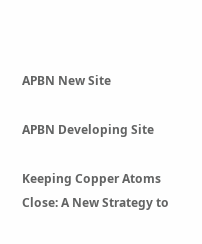APBN New Site

APBN Developing Site

Keeping Copper Atoms Close: A New Strategy to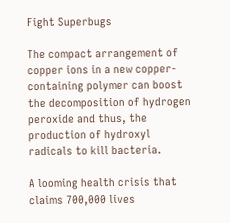Fight Superbugs

The compact arrangement of copper ions in a new copper-containing polymer can boost the decomposition of hydrogen peroxide and thus, the production of hydroxyl radicals to kill bacteria.

A looming health crisis that claims 700,000 lives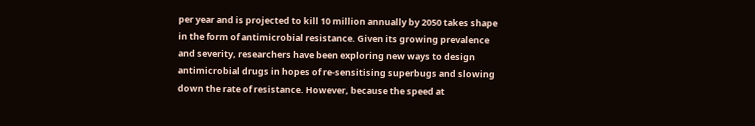per year and is projected to kill 10 million annually by 2050 takes shape in the form of antimicrobial resistance. Given its growing prevalence and severity, researchers have been exploring new ways to design antimicrobial drugs in hopes of re-sensitising superbugs and slowing down the rate of resistance. However, because the speed at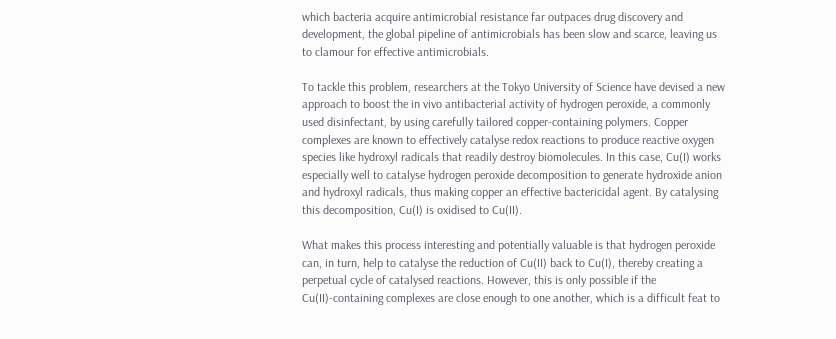which bacteria acquire antimicrobial resistance far outpaces drug discovery and development, the global pipeline of antimicrobials has been slow and scarce, leaving us to clamour for effective antimicrobials.

To tackle this problem, researchers at the Tokyo University of Science have devised a new approach to boost the in vivo antibacterial activity of hydrogen peroxide, a commonly used disinfectant, by using carefully tailored copper-containing polymers. Copper complexes are known to effectively catalyse redox reactions to produce reactive oxygen species like hydroxyl radicals that readily destroy biomolecules. In this case, Cu(I) works especially well to catalyse hydrogen peroxide decomposition to generate hydroxide anion and hydroxyl radicals, thus making copper an effective bactericidal agent. By catalysing this decomposition, Cu(I) is oxidised to Cu(II).

What makes this process interesting and potentially valuable is that hydrogen peroxide can, in turn, help to catalyse the reduction of Cu(II) back to Cu(I), thereby creating a perpetual cycle of catalysed reactions. However, this is only possible if the Cu(II)-containing complexes are close enough to one another, which is a difficult feat to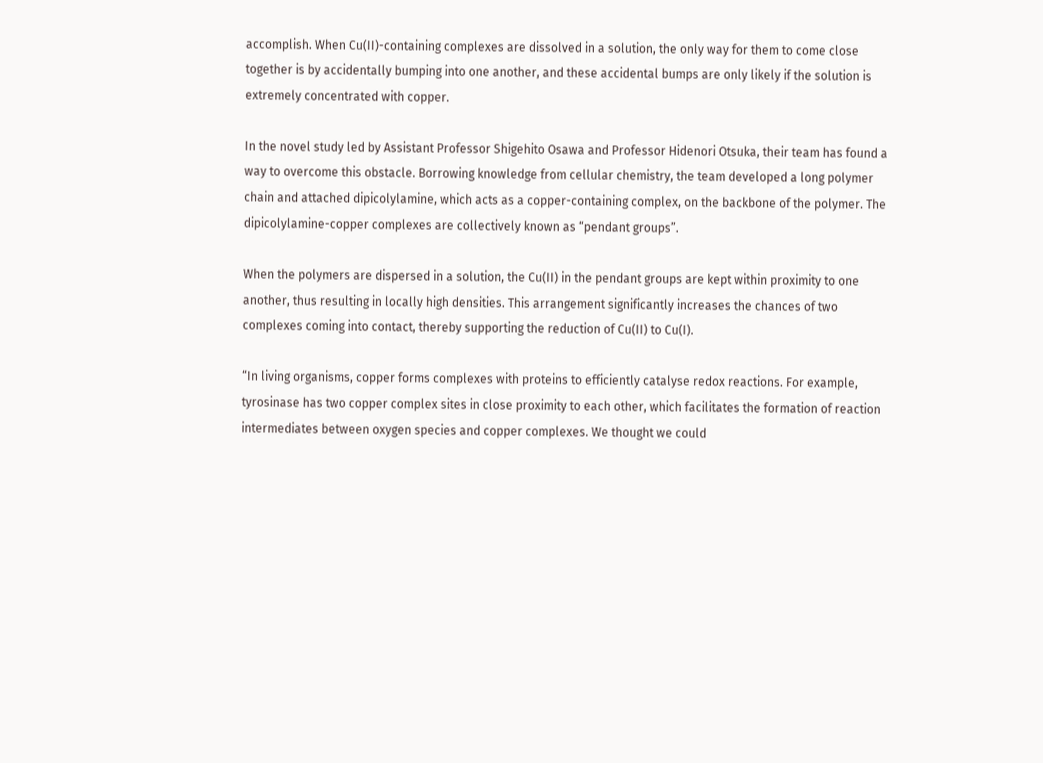accomplish. When Cu(II)-containing complexes are dissolved in a solution, the only way for them to come close together is by accidentally bumping into one another, and these accidental bumps are only likely if the solution is extremely concentrated with copper.

In the novel study led by Assistant Professor Shigehito Osawa and Professor Hidenori Otsuka, their team has found a way to overcome this obstacle. Borrowing knowledge from cellular chemistry, the team developed a long polymer chain and attached dipicolylamine, which acts as a copper-containing complex, on the backbone of the polymer. The dipicolylamine-copper complexes are collectively known as “pendant groups”.

When the polymers are dispersed in a solution, the Cu(II) in the pendant groups are kept within proximity to one another, thus resulting in locally high densities. This arrangement significantly increases the chances of two complexes coming into contact, thereby supporting the reduction of Cu(II) to Cu(I).

“In living organisms, copper forms complexes with proteins to efficiently catalyse redox reactions. For example, tyrosinase has two copper complex sites in close proximity to each other, which facilitates the formation of reaction intermediates between oxygen species and copper complexes. We thought we could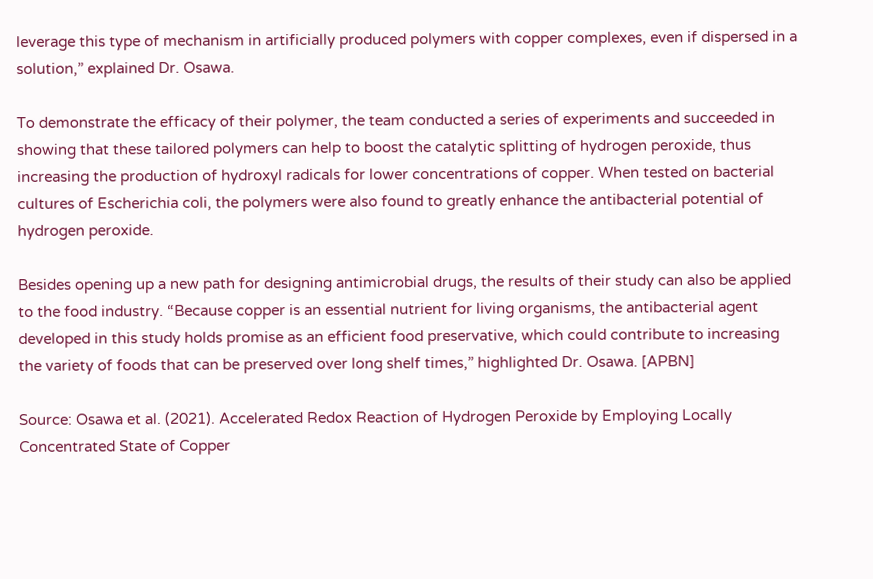leverage this type of mechanism in artificially produced polymers with copper complexes, even if dispersed in a solution,” explained Dr. Osawa.

To demonstrate the efficacy of their polymer, the team conducted a series of experiments and succeeded in showing that these tailored polymers can help to boost the catalytic splitting of hydrogen peroxide, thus increasing the production of hydroxyl radicals for lower concentrations of copper. When tested on bacterial cultures of Escherichia coli, the polymers were also found to greatly enhance the antibacterial potential of hydrogen peroxide.

Besides opening up a new path for designing antimicrobial drugs, the results of their study can also be applied to the food industry. “Because copper is an essential nutrient for living organisms, the antibacterial agent developed in this study holds promise as an efficient food preservative, which could contribute to increasing the variety of foods that can be preserved over long shelf times,” highlighted Dr. Osawa. [APBN]

Source: Osawa et al. (2021). Accelerated Redox Reaction of Hydrogen Peroxide by Employing Locally Concentrated State of Copper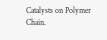Catalysts on Polymer Chain.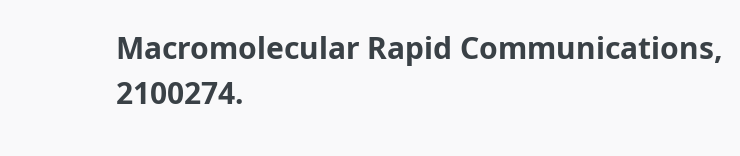Macromolecular Rapid Communications, 2100274.